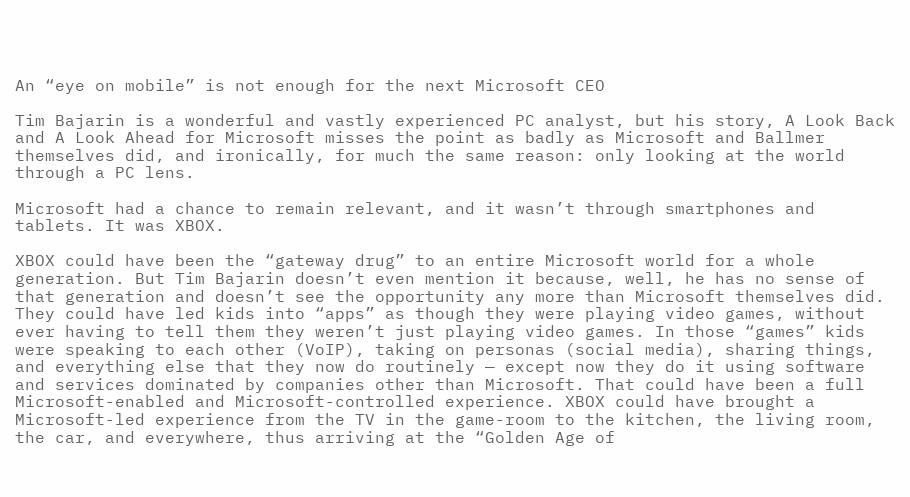An “eye on mobile” is not enough for the next Microsoft CEO

Tim Bajarin is a wonderful and vastly experienced PC analyst, but his story, A Look Back and A Look Ahead for Microsoft misses the point as badly as Microsoft and Ballmer themselves did, and ironically, for much the same reason: only looking at the world through a PC lens.

Microsoft had a chance to remain relevant, and it wasn’t through smartphones and tablets. It was XBOX.

XBOX could have been the “gateway drug” to an entire Microsoft world for a whole generation. But Tim Bajarin doesn’t even mention it because, well, he has no sense of that generation and doesn’t see the opportunity any more than Microsoft themselves did. They could have led kids into “apps” as though they were playing video games, without ever having to tell them they weren’t just playing video games. In those “games” kids were speaking to each other (VoIP), taking on personas (social media), sharing things, and everything else that they now do routinely — except now they do it using software and services dominated by companies other than Microsoft. That could have been a full Microsoft-enabled and Microsoft-controlled experience. XBOX could have brought a Microsoft-led experience from the TV in the game-room to the kitchen, the living room, the car, and everywhere, thus arriving at the “Golden Age of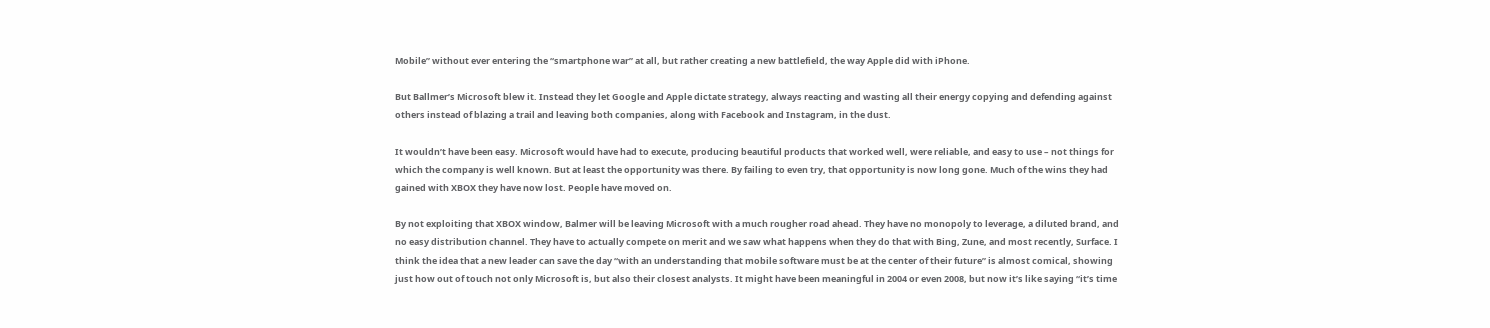Mobile” without ever entering the “smartphone war” at all, but rather creating a new battlefield, the way Apple did with iPhone.

But Ballmer’s Microsoft blew it. Instead they let Google and Apple dictate strategy, always reacting and wasting all their energy copying and defending against others instead of blazing a trail and leaving both companies, along with Facebook and Instagram, in the dust.

It wouldn’t have been easy. Microsoft would have had to execute, producing beautiful products that worked well, were reliable, and easy to use – not things for which the company is well known. But at least the opportunity was there. By failing to even try, that opportunity is now long gone. Much of the wins they had gained with XBOX they have now lost. People have moved on.

By not exploiting that XBOX window, Balmer will be leaving Microsoft with a much rougher road ahead. They have no monopoly to leverage, a diluted brand, and no easy distribution channel. They have to actually compete on merit and we saw what happens when they do that with Bing, Zune, and most recently, Surface. I think the idea that a new leader can save the day “with an understanding that mobile software must be at the center of their future” is almost comical, showing just how out of touch not only Microsoft is, but also their closest analysts. It might have been meaningful in 2004 or even 2008, but now it’s like saying “it’s time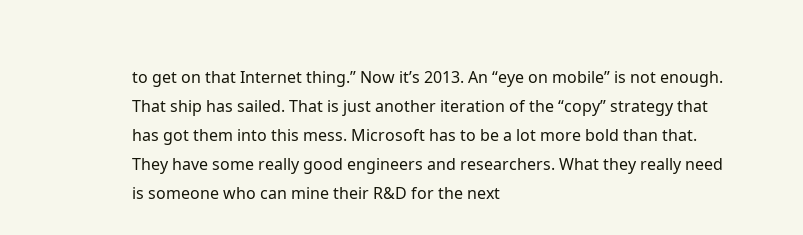to get on that Internet thing.” Now it’s 2013. An “eye on mobile” is not enough. That ship has sailed. That is just another iteration of the “copy” strategy that has got them into this mess. Microsoft has to be a lot more bold than that. They have some really good engineers and researchers. What they really need is someone who can mine their R&D for the next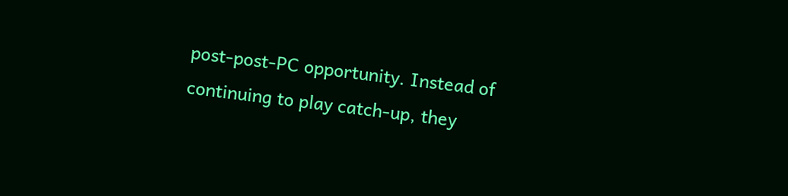post-post-PC opportunity. Instead of continuing to play catch-up, they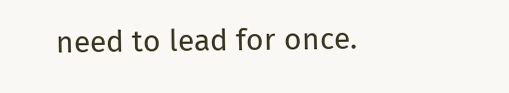need to lead for once.